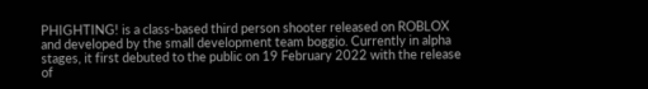PHIGHTING! is a class-based third person shooter released on ROBLOX and developed by the small development team boggio. Currently in alpha stages, it first debuted to the public on 19 February 2022 with the release of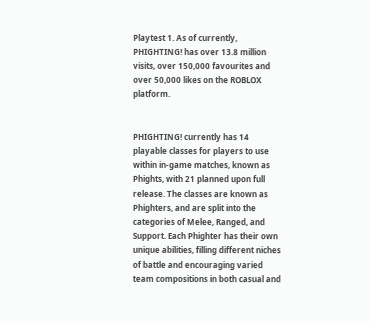Playtest 1. As of currently, PHIGHTING! has over 13.8 million visits, over 150,000 favourites and over 50,000 likes on the ROBLOX platform.


PHIGHTING! currently has 14 playable classes for players to use within in-game matches, known as Phights, with 21 planned upon full release. The classes are known as Phighters, and are split into the categories of Melee, Ranged, and Support. Each Phighter has their own unique abilities, filling different niches of battle and encouraging varied team compositions in both casual and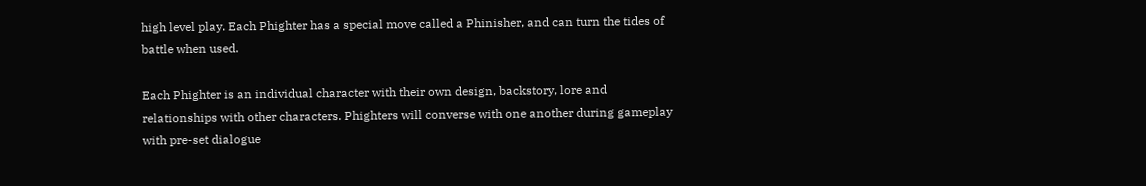high level play. Each Phighter has a special move called a Phinisher, and can turn the tides of battle when used.

Each Phighter is an individual character with their own design, backstory, lore and relationships with other characters. Phighters will converse with one another during gameplay with pre-set dialogue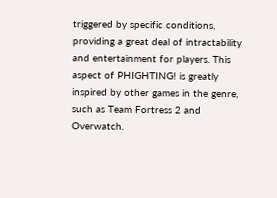triggered by specific conditions, providing a great deal of intractability and entertainment for players. This aspect of PHIGHTING! is greatly inspired by other games in the genre, such as Team Fortress 2 and Overwatch.